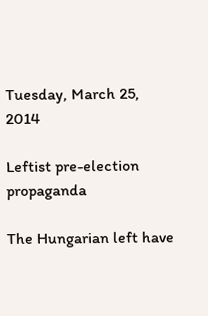Tuesday, March 25, 2014

Leftist pre-election propaganda

The Hungarian left have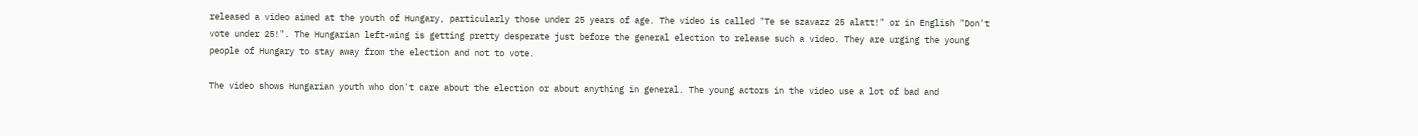released a video aimed at the youth of Hungary, particularly those under 25 years of age. The video is called "Te se szavazz 25 alatt!" or in English "Don't vote under 25!". The Hungarian left-wing is getting pretty desperate just before the general election to release such a video. They are urging the young people of Hungary to stay away from the election and not to vote.

The video shows Hungarian youth who don't care about the election or about anything in general. The young actors in the video use a lot of bad and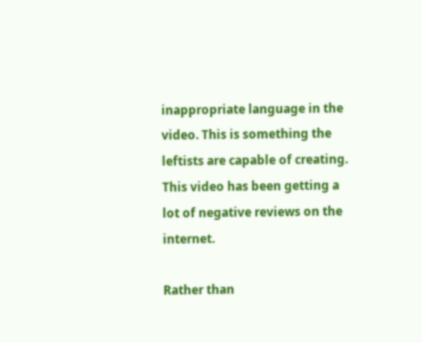inappropriate language in the video. This is something the leftists are capable of creating. This video has been getting a lot of negative reviews on the internet.

Rather than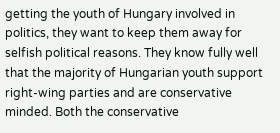getting the youth of Hungary involved in politics, they want to keep them away for selfish political reasons. They know fully well that the majority of Hungarian youth support right-wing parties and are conservative minded. Both the conservative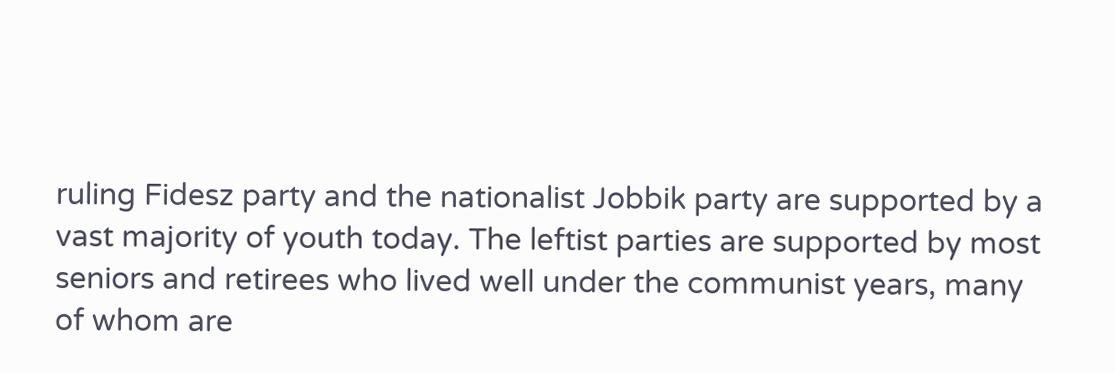ruling Fidesz party and the nationalist Jobbik party are supported by a vast majority of youth today. The leftist parties are supported by most seniors and retirees who lived well under the communist years, many of whom are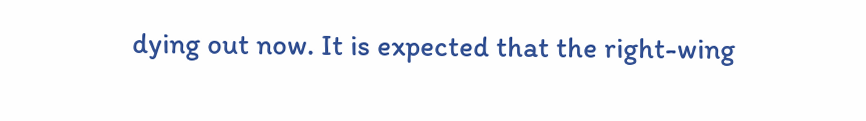dying out now. It is expected that the right-wing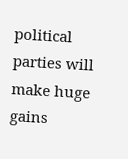political parties will make huge gains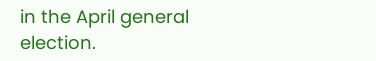in the April general election.